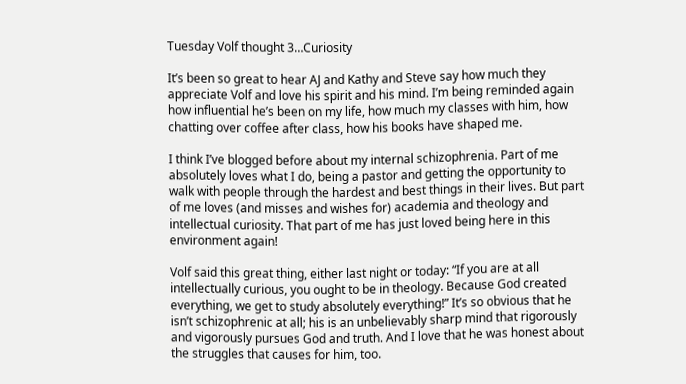Tuesday Volf thought 3…Curiosity

It’s been so great to hear AJ and Kathy and Steve say how much they appreciate Volf and love his spirit and his mind. I’m being reminded again how influential he’s been on my life, how much my classes with him, how chatting over coffee after class, how his books have shaped me.

I think I’ve blogged before about my internal schizophrenia. Part of me absolutely loves what I do, being a pastor and getting the opportunity to walk with people through the hardest and best things in their lives. But part of me loves (and misses and wishes for) academia and theology and intellectual curiosity. That part of me has just loved being here in this environment again!

Volf said this great thing, either last night or today: “If you are at all intellectually curious, you ought to be in theology. Because God created everything, we get to study absolutely everything!” It’s so obvious that he isn’t schizophrenic at all; his is an unbelievably sharp mind that rigorously and vigorously pursues God and truth. And I love that he was honest about the struggles that causes for him, too.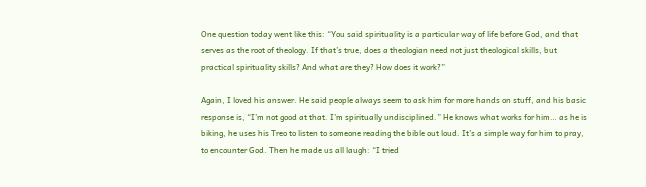One question today went like this: “You said spirituality is a particular way of life before God, and that serves as the root of theology. If that’s true, does a theologian need not just theological skills, but practical spirituality skills? And what are they? How does it work?”

Again, I loved his answer. He said people always seem to ask him for more hands on stuff, and his basic response is, “I’m not good at that. I’m spiritually undisciplined.” He knows what works for him… as he is biking, he uses his Treo to listen to someone reading the bible out loud. It’s a simple way for him to pray, to encounter God. Then he made us all laugh: “I tried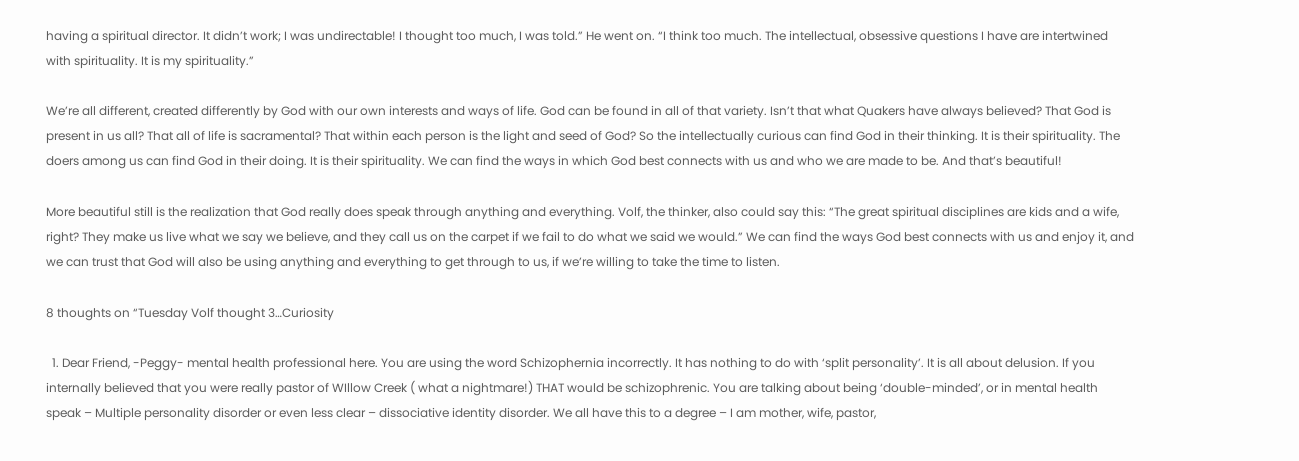having a spiritual director. It didn’t work; I was undirectable! I thought too much, I was told.” He went on. “I think too much. The intellectual, obsessive questions I have are intertwined with spirituality. It is my spirituality.”

We’re all different, created differently by God with our own interests and ways of life. God can be found in all of that variety. Isn’t that what Quakers have always believed? That God is present in us all? That all of life is sacramental? That within each person is the light and seed of God? So the intellectually curious can find God in their thinking. It is their spirituality. The doers among us can find God in their doing. It is their spirituality. We can find the ways in which God best connects with us and who we are made to be. And that’s beautiful!

More beautiful still is the realization that God really does speak through anything and everything. Volf, the thinker, also could say this: “The great spiritual disciplines are kids and a wife, right? They make us live what we say we believe, and they call us on the carpet if we fail to do what we said we would.” We can find the ways God best connects with us and enjoy it, and we can trust that God will also be using anything and everything to get through to us, if we’re willing to take the time to listen.

8 thoughts on “Tuesday Volf thought 3…Curiosity

  1. Dear Friend, -Peggy- mental health professional here. You are using the word Schizophernia incorrectly. It has nothing to do with ‘split personality’. It is all about delusion. If you internally believed that you were really pastor of WIllow Creek ( what a nightmare!) THAT would be schizophrenic. You are talking about being ‘double-minded’, or in mental health speak – Multiple personality disorder or even less clear – dissociative identity disorder. We all have this to a degree – I am mother, wife, pastor,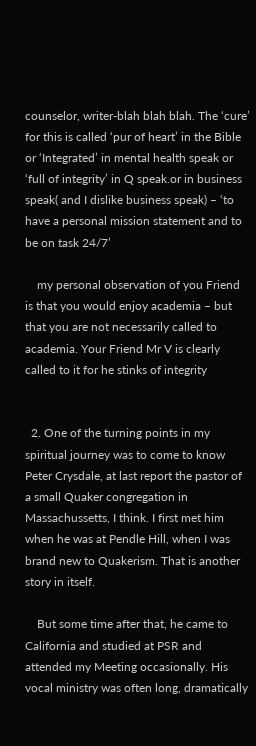counselor, writer-blah blah blah. The ‘cure’ for this is called ‘pur of heart’ in the Bible or ‘Integrated’ in mental health speak or ‘full of integrity’ in Q speak.or in business speak( and I dislike business speak) – ‘to have a personal mission statement and to be on task 24/7’

    my personal observation of you Friend is that you would enjoy academia – but that you are not necessarily called to academia. Your Friend Mr V is clearly called to it for he stinks of integrity


  2. One of the turning points in my spiritual journey was to come to know Peter Crysdale, at last report the pastor of a small Quaker congregation in Massachussetts, I think. I first met him when he was at Pendle Hill, when I was brand new to Quakerism. That is another story in itself.

    But some time after that, he came to California and studied at PSR and attended my Meeting occasionally. His vocal ministry was often long, dramatically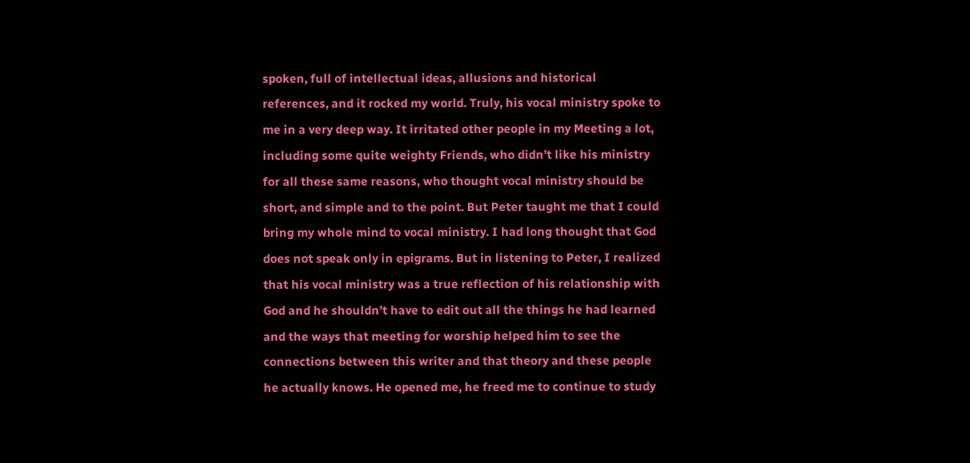spoken, full of intellectual ideas, allusions and historical references, and it rocked my world. Truly, his vocal ministry spoke to me in a very deep way. It irritated other people in my Meeting a lot, including some quite weighty Friends, who didn’t like his ministry for all these same reasons, who thought vocal ministry should be short, and simple and to the point. But Peter taught me that I could bring my whole mind to vocal ministry. I had long thought that God does not speak only in epigrams. But in listening to Peter, I realized that his vocal ministry was a true reflection of his relationship with God and he shouldn’t have to edit out all the things he had learned and the ways that meeting for worship helped him to see the connections between this writer and that theory and these people he actually knows. He opened me, he freed me to continue to study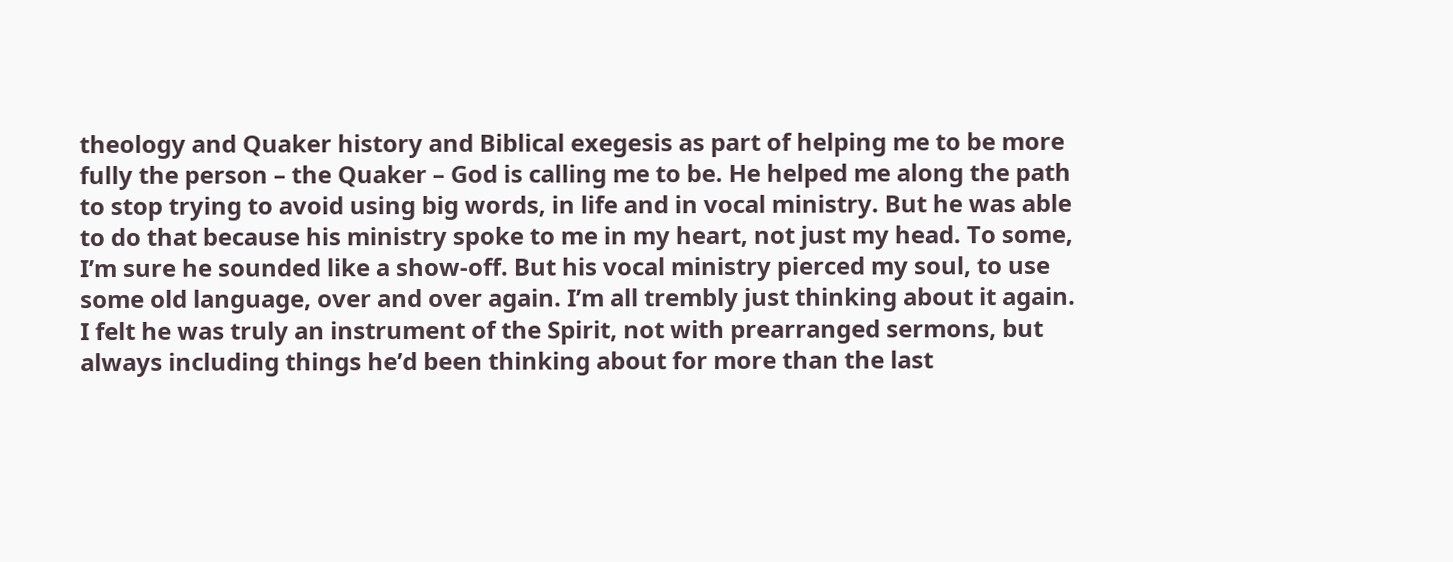theology and Quaker history and Biblical exegesis as part of helping me to be more fully the person – the Quaker – God is calling me to be. He helped me along the path to stop trying to avoid using big words, in life and in vocal ministry. But he was able to do that because his ministry spoke to me in my heart, not just my head. To some, I’m sure he sounded like a show-off. But his vocal ministry pierced my soul, to use some old language, over and over again. I’m all trembly just thinking about it again. I felt he was truly an instrument of the Spirit, not with prearranged sermons, but always including things he’d been thinking about for more than the last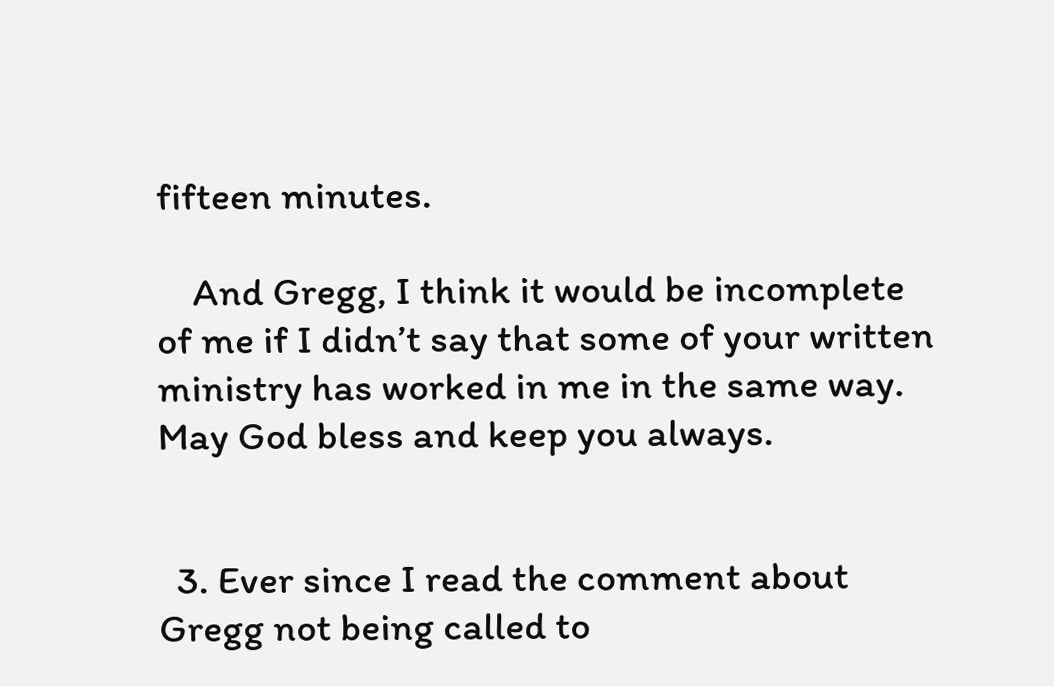fifteen minutes.

    And Gregg, I think it would be incomplete of me if I didn’t say that some of your written ministry has worked in me in the same way. May God bless and keep you always.


  3. Ever since I read the comment about Gregg not being called to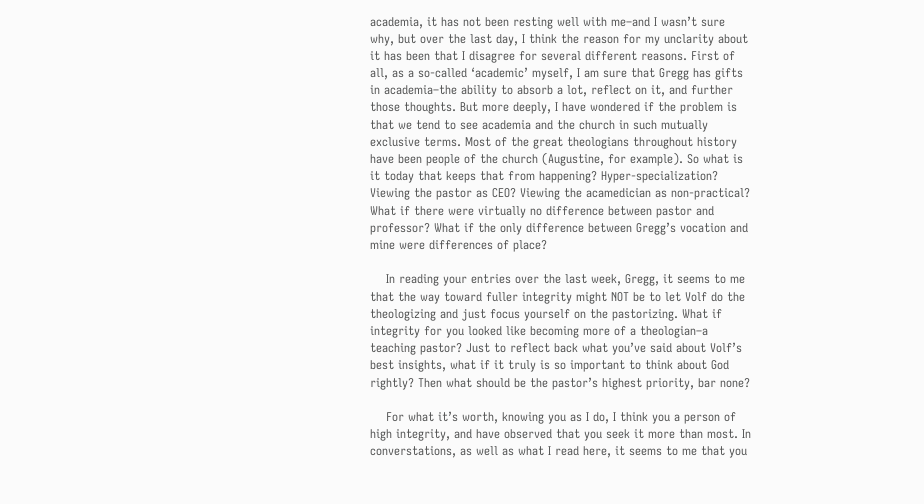academia, it has not been resting well with me–and I wasn’t sure why, but over the last day, I think the reason for my unclarity about it has been that I disagree for several different reasons. First of all, as a so-called ‘academic’ myself, I am sure that Gregg has gifts in academia–the ability to absorb a lot, reflect on it, and further those thoughts. But more deeply, I have wondered if the problem is that we tend to see academia and the church in such mutually exclusive terms. Most of the great theologians throughout history have been people of the church (Augustine, for example). So what is it today that keeps that from happening? Hyper-specialization? Viewing the pastor as CEO? Viewing the acamedician as non-practical? What if there were virtually no difference between pastor and professor? What if the only difference between Gregg’s vocation and mine were differences of place?

    In reading your entries over the last week, Gregg, it seems to me that the way toward fuller integrity might NOT be to let Volf do the theologizing and just focus yourself on the pastorizing. What if integrity for you looked like becoming more of a theologian–a teaching pastor? Just to reflect back what you’ve said about Volf’s best insights, what if it truly is so important to think about God rightly? Then what should be the pastor’s highest priority, bar none?

    For what it’s worth, knowing you as I do, I think you a person of high integrity, and have observed that you seek it more than most. In converstations, as well as what I read here, it seems to me that you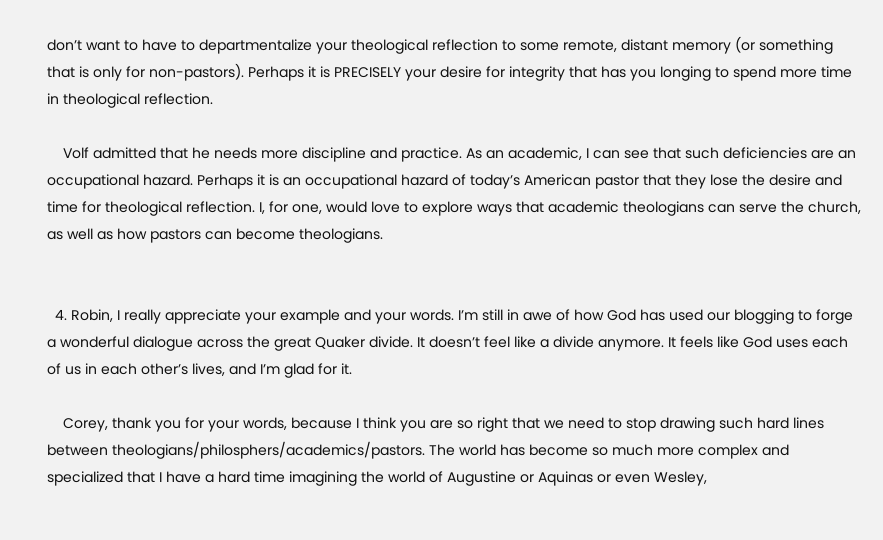don’t want to have to departmentalize your theological reflection to some remote, distant memory (or something that is only for non-pastors). Perhaps it is PRECISELY your desire for integrity that has you longing to spend more time in theological reflection.

    Volf admitted that he needs more discipline and practice. As an academic, I can see that such deficiencies are an occupational hazard. Perhaps it is an occupational hazard of today’s American pastor that they lose the desire and time for theological reflection. I, for one, would love to explore ways that academic theologians can serve the church, as well as how pastors can become theologians.


  4. Robin, I really appreciate your example and your words. I’m still in awe of how God has used our blogging to forge a wonderful dialogue across the great Quaker divide. It doesn’t feel like a divide anymore. It feels like God uses each of us in each other’s lives, and I’m glad for it.

    Corey, thank you for your words, because I think you are so right that we need to stop drawing such hard lines between theologians/philosphers/academics/pastors. The world has become so much more complex and specialized that I have a hard time imagining the world of Augustine or Aquinas or even Wesley,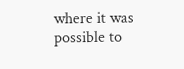where it was possible to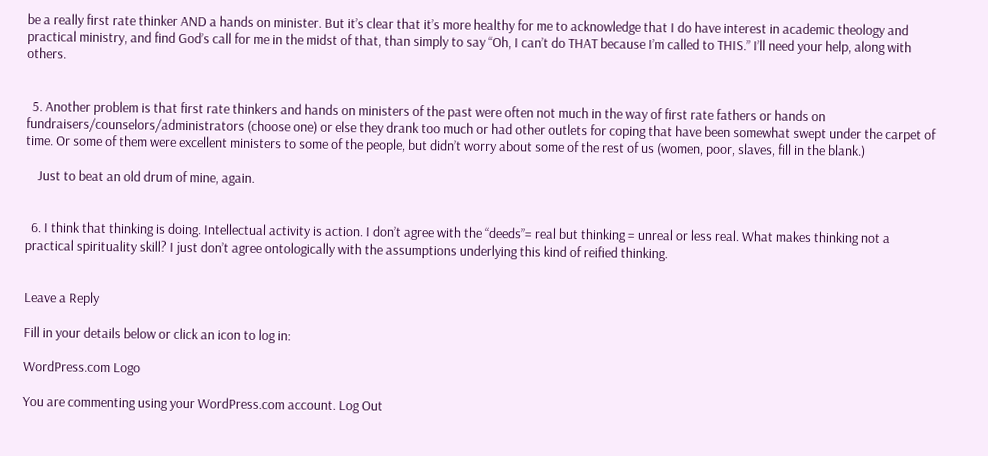be a really first rate thinker AND a hands on minister. But it’s clear that it’s more healthy for me to acknowledge that I do have interest in academic theology and practical ministry, and find God’s call for me in the midst of that, than simply to say “Oh, I can’t do THAT because I’m called to THIS.” I’ll need your help, along with others.


  5. Another problem is that first rate thinkers and hands on ministers of the past were often not much in the way of first rate fathers or hands on fundraisers/counselors/administrators (choose one) or else they drank too much or had other outlets for coping that have been somewhat swept under the carpet of time. Or some of them were excellent ministers to some of the people, but didn’t worry about some of the rest of us (women, poor, slaves, fill in the blank.)

    Just to beat an old drum of mine, again.


  6. I think that thinking is doing. Intellectual activity is action. I don’t agree with the “deeds”= real but thinking = unreal or less real. What makes thinking not a practical spirituality skill? I just don’t agree ontologically with the assumptions underlying this kind of reified thinking.


Leave a Reply

Fill in your details below or click an icon to log in:

WordPress.com Logo

You are commenting using your WordPress.com account. Log Out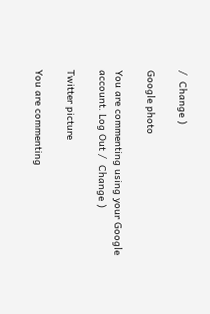/  Change )

Google photo

You are commenting using your Google account. Log Out /  Change )

Twitter picture

You are commenting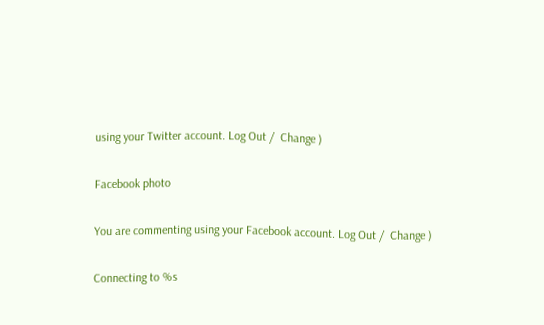using your Twitter account. Log Out /  Change )

Facebook photo

You are commenting using your Facebook account. Log Out /  Change )

Connecting to %s